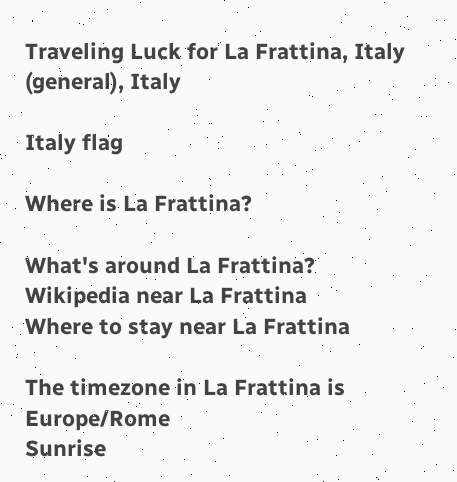Traveling Luck for La Frattina, Italy (general), Italy

Italy flag

Where is La Frattina?

What's around La Frattina?
Wikipedia near La Frattina
Where to stay near La Frattina

The timezone in La Frattina is Europe/Rome
Sunrise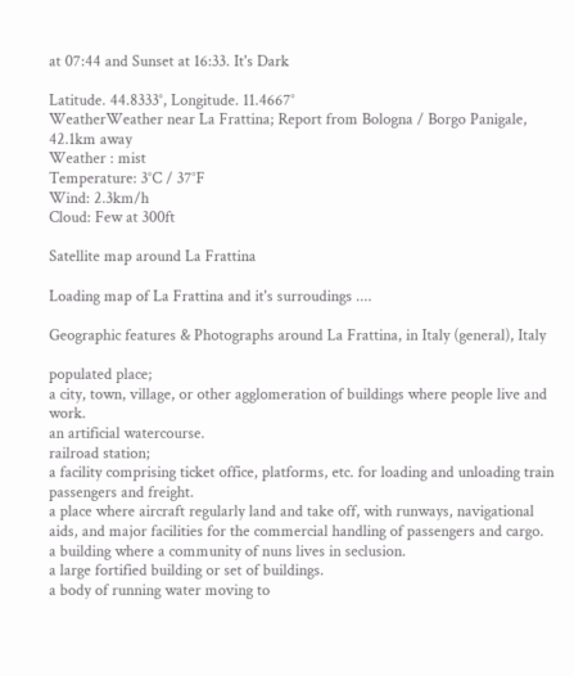at 07:44 and Sunset at 16:33. It's Dark

Latitude. 44.8333°, Longitude. 11.4667°
WeatherWeather near La Frattina; Report from Bologna / Borgo Panigale, 42.1km away
Weather : mist
Temperature: 3°C / 37°F
Wind: 2.3km/h
Cloud: Few at 300ft

Satellite map around La Frattina

Loading map of La Frattina and it's surroudings ....

Geographic features & Photographs around La Frattina, in Italy (general), Italy

populated place;
a city, town, village, or other agglomeration of buildings where people live and work.
an artificial watercourse.
railroad station;
a facility comprising ticket office, platforms, etc. for loading and unloading train passengers and freight.
a place where aircraft regularly land and take off, with runways, navigational aids, and major facilities for the commercial handling of passengers and cargo.
a building where a community of nuns lives in seclusion.
a large fortified building or set of buildings.
a body of running water moving to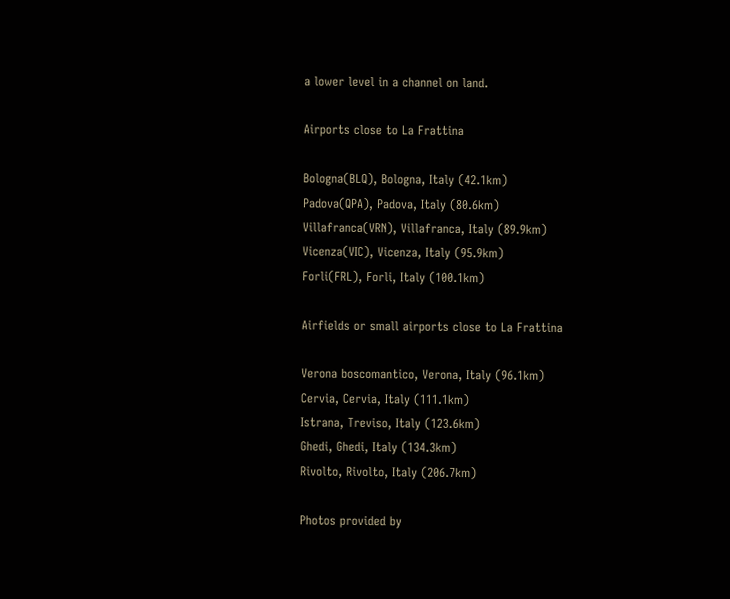a lower level in a channel on land.

Airports close to La Frattina

Bologna(BLQ), Bologna, Italy (42.1km)
Padova(QPA), Padova, Italy (80.6km)
Villafranca(VRN), Villafranca, Italy (89.9km)
Vicenza(VIC), Vicenza, Italy (95.9km)
Forli(FRL), Forli, Italy (100.1km)

Airfields or small airports close to La Frattina

Verona boscomantico, Verona, Italy (96.1km)
Cervia, Cervia, Italy (111.1km)
Istrana, Treviso, Italy (123.6km)
Ghedi, Ghedi, Italy (134.3km)
Rivolto, Rivolto, Italy (206.7km)

Photos provided by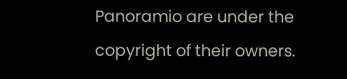Panoramio are under the copyright of their owners.